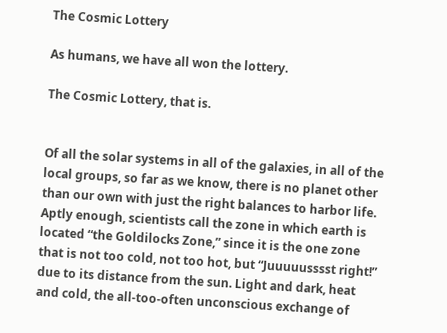The Cosmic Lottery

As humans, we have all won the lottery.

The Cosmic Lottery, that is.


Of all the solar systems in all of the galaxies, in all of the local groups, so far as we know, there is no planet other than our own with just the right balances to harbor life. Aptly enough, scientists call the zone in which earth is located “the Goldilocks Zone,” since it is the one zone that is not too cold, not too hot, but “Juuuuusssst right!” due to its distance from the sun. Light and dark, heat and cold, the all-too-often unconscious exchange of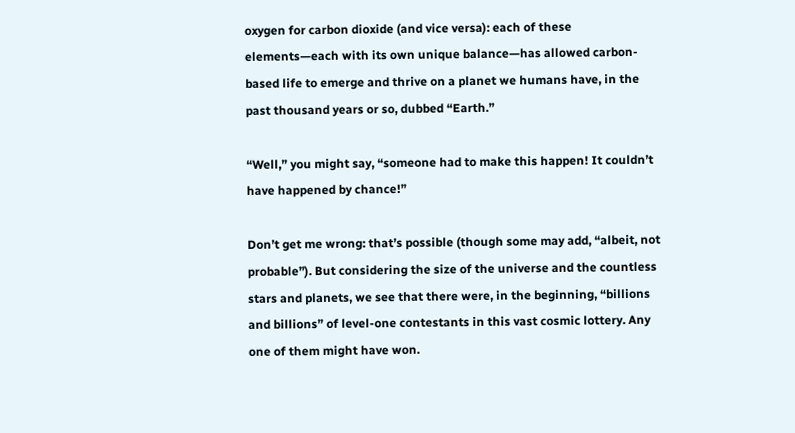oxygen for carbon dioxide (and vice versa): each of these elements—each with its own unique balance—has allowed carbon-based life to emerge and thrive on a planet we humans have, in the past thousand years or so, dubbed “Earth.”

“Well,” you might say, “someone had to make this happen! It couldn’t have happened by chance!”

Don’t get me wrong: that’s possible (though some may add, “albeit, not probable”). But considering the size of the universe and the countless stars and planets, we see that there were, in the beginning, “billions and billions” of level-one contestants in this vast cosmic lottery. Any one of them might have won.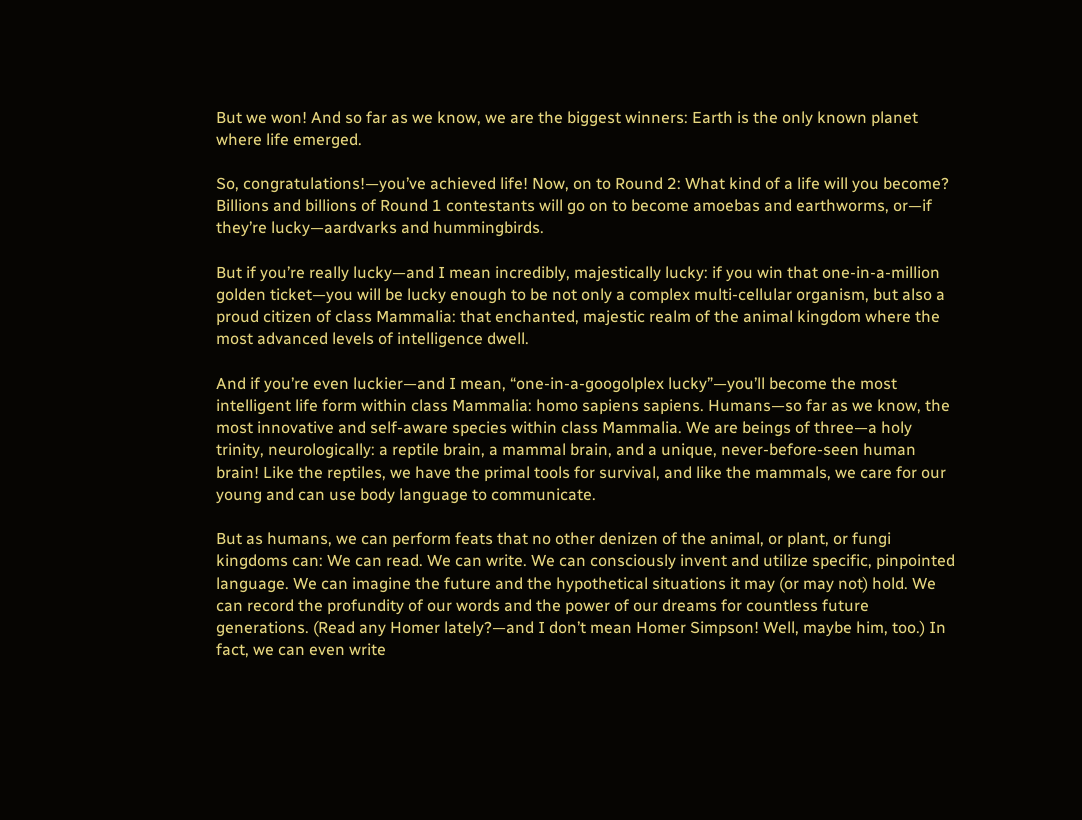But we won! And so far as we know, we are the biggest winners: Earth is the only known planet where life emerged.

So, congratulations!—you’ve achieved life! Now, on to Round 2: What kind of a life will you become? Billions and billions of Round 1 contestants will go on to become amoebas and earthworms, or—if they’re lucky—aardvarks and hummingbirds.

But if you’re really lucky—and I mean incredibly, majestically lucky: if you win that one-in-a-million golden ticket—you will be lucky enough to be not only a complex multi-cellular organism, but also a proud citizen of class Mammalia: that enchanted, majestic realm of the animal kingdom where the most advanced levels of intelligence dwell.

And if you’re even luckier—and I mean, “one-in-a-googolplex lucky”—you’ll become the most intelligent life form within class Mammalia: homo sapiens sapiens. Humans—so far as we know, the most innovative and self-aware species within class Mammalia. We are beings of three—a holy trinity, neurologically: a reptile brain, a mammal brain, and a unique, never-before-seen human brain! Like the reptiles, we have the primal tools for survival, and like the mammals, we care for our young and can use body language to communicate.

But as humans, we can perform feats that no other denizen of the animal, or plant, or fungi kingdoms can: We can read. We can write. We can consciously invent and utilize specific, pinpointed language. We can imagine the future and the hypothetical situations it may (or may not) hold. We can record the profundity of our words and the power of our dreams for countless future generations. (Read any Homer lately?—and I don’t mean Homer Simpson! Well, maybe him, too.) In fact, we can even write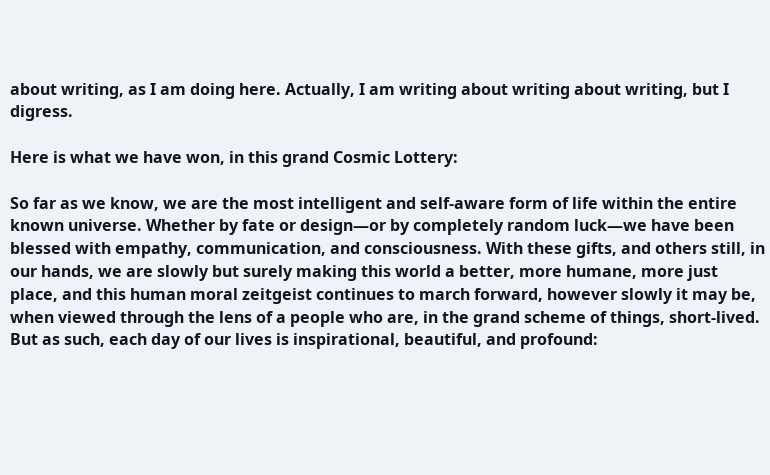about writing, as I am doing here. Actually, I am writing about writing about writing, but I digress.

Here is what we have won, in this grand Cosmic Lottery:

So far as we know, we are the most intelligent and self-aware form of life within the entire known universe. Whether by fate or design—or by completely random luck—we have been blessed with empathy, communication, and consciousness. With these gifts, and others still, in our hands, we are slowly but surely making this world a better, more humane, more just place, and this human moral zeitgeist continues to march forward, however slowly it may be, when viewed through the lens of a people who are, in the grand scheme of things, short-lived. But as such, each day of our lives is inspirational, beautiful, and profound: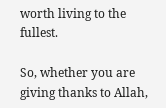worth living to the fullest.

So, whether you are giving thanks to Allah,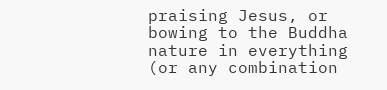praising Jesus, or bowing to the Buddha nature in everything (or any combination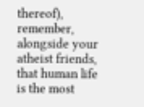thereof), remember, alongside your atheist friends, that human life is the most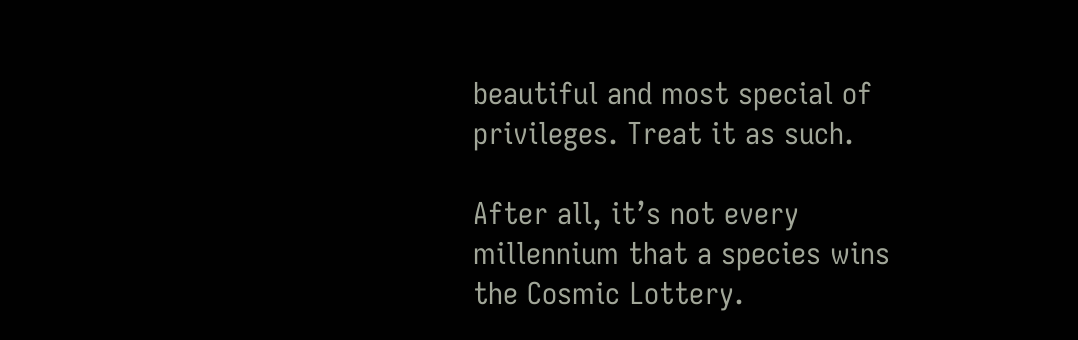beautiful and most special of privileges. Treat it as such.

After all, it’s not every millennium that a species wins the Cosmic Lottery.